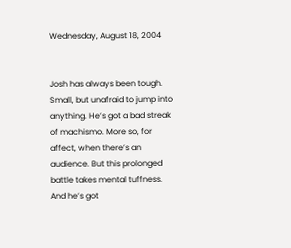Wednesday, August 18, 2004


Josh has always been tough. Small, but unafraid to jump into anything. He’s got a bad streak of machismo. More so, for affect, when there’s an audience. But this prolonged battle takes mental tuffness. And he’s got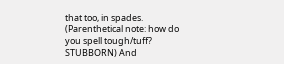that too, in spades. (Parenthetical note: how do you spell tough/tuff? STUBBORN) And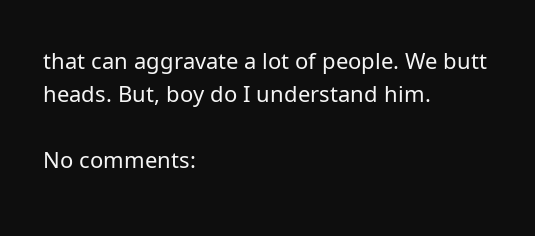that can aggravate a lot of people. We butt heads. But, boy do I understand him.

No comments: